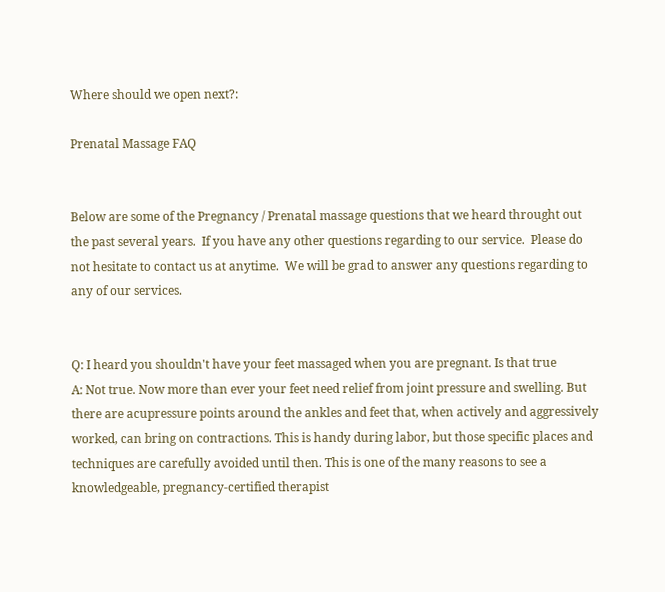Where should we open next?:

Prenatal Massage FAQ


Below are some of the Pregnancy / Prenatal massage questions that we heard throught out the past several years.  If you have any other questions regarding to our service.  Please do not hesitate to contact us at anytime.  We will be grad to answer any questions regarding to any of our services.


Q: I heard you shouldn't have your feet massaged when you are pregnant. Is that true
A: Not true. Now more than ever your feet need relief from joint pressure and swelling. But there are acupressure points around the ankles and feet that, when actively and aggressively worked, can bring on contractions. This is handy during labor, but those specific places and techniques are carefully avoided until then. This is one of the many reasons to see a knowledgeable, pregnancy-certified therapist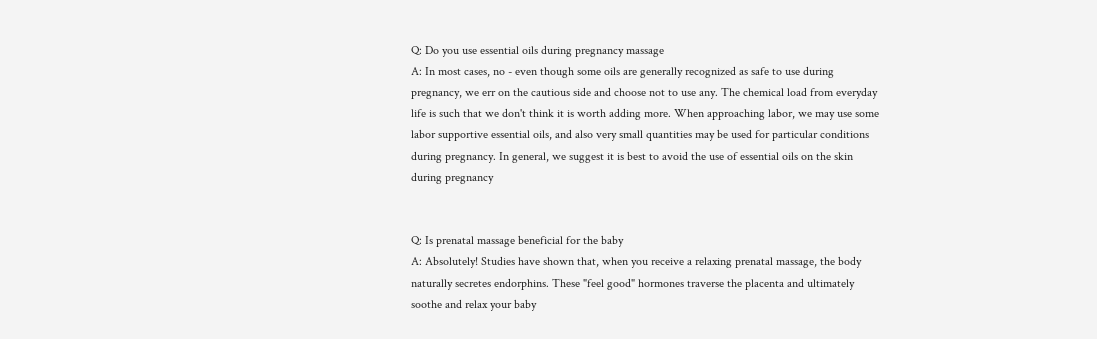Q: Do you use essential oils during pregnancy massage
A: In most cases, no - even though some oils are generally recognized as safe to use during pregnancy, we err on the cautious side and choose not to use any. The chemical load from everyday life is such that we don't think it is worth adding more. When approaching labor, we may use some labor supportive essential oils, and also very small quantities may be used for particular conditions during pregnancy. In general, we suggest it is best to avoid the use of essential oils on the skin during pregnancy


Q: Is prenatal massage beneficial for the baby
A: Absolutely! Studies have shown that, when you receive a relaxing prenatal massage, the body naturally secretes endorphins. These "feel good" hormones traverse the placenta and ultimately soothe and relax your baby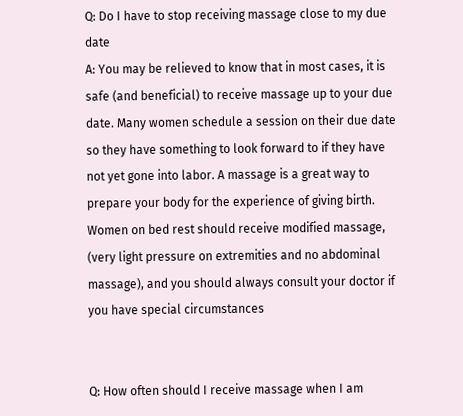Q: Do I have to stop receiving massage close to my due date
A: You may be relieved to know that in most cases, it is safe (and beneficial) to receive massage up to your due date. Many women schedule a session on their due date so they have something to look forward to if they have not yet gone into labor. A massage is a great way to prepare your body for the experience of giving birth. Women on bed rest should receive modified massage, (very light pressure on extremities and no abdominal massage), and you should always consult your doctor if you have special circumstances


Q: How often should I receive massage when I am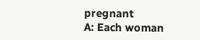pregnant
A: Each woman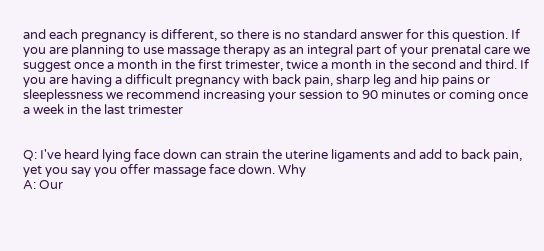and each pregnancy is different, so there is no standard answer for this question. If you are planning to use massage therapy as an integral part of your prenatal care we suggest once a month in the first trimester, twice a month in the second and third. If you are having a difficult pregnancy with back pain, sharp leg and hip pains or sleeplessness we recommend increasing your session to 90 minutes or coming once a week in the last trimester


Q: I've heard lying face down can strain the uterine ligaments and add to back pain, yet you say you offer massage face down. Why
A: Our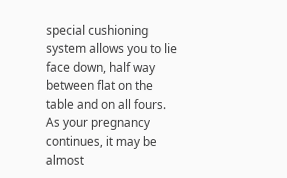special cushioning system allows you to lie face down, half way between flat on the table and on all fours. As your pregnancy continues, it may be almost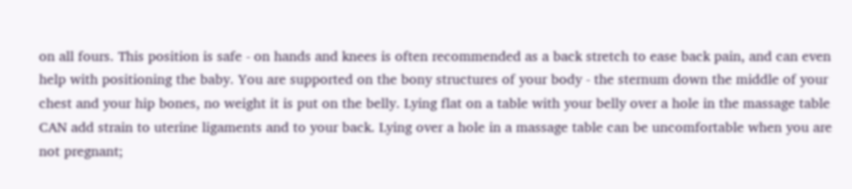on all fours. This position is safe - on hands and knees is often recommended as a back stretch to ease back pain, and can even help with positioning the baby. You are supported on the bony structures of your body - the sternum down the middle of your chest and your hip bones, no weight it is put on the belly. Lying flat on a table with your belly over a hole in the massage table CAN add strain to uterine ligaments and to your back. Lying over a hole in a massage table can be uncomfortable when you are not pregnant;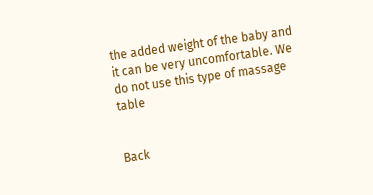the added weight of the baby and it can be very uncomfortable. We do not use this type of massage table


Back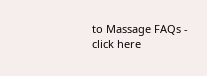to Massage FAQs - click here